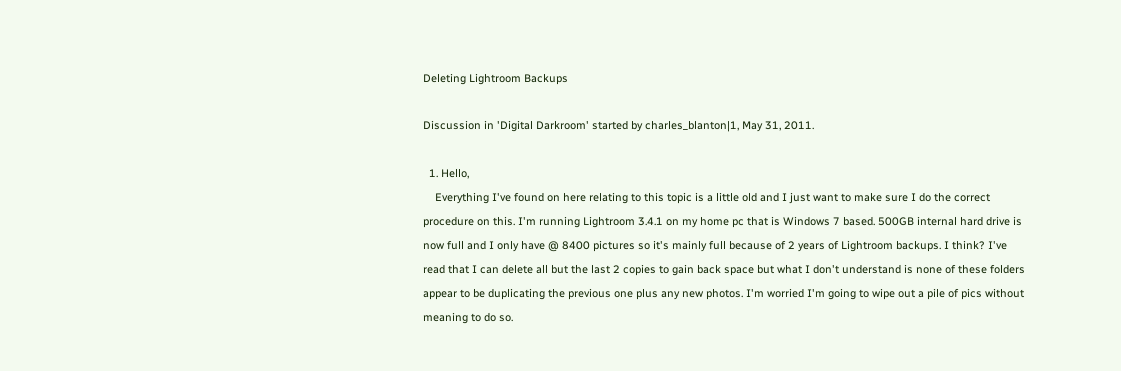Deleting Lightroom Backups

Discussion in 'Digital Darkroom' started by charles_blanton|1, May 31, 2011.

  1. Hello,
    Everything I've found on here relating to this topic is a little old and I just want to make sure I do the correct procedure on this. I'm running Lightroom 3.4.1 on my home pc that is Windows 7 based. 500GB internal hard drive is now full and I only have @ 8400 pictures so it's mainly full because of 2 years of Lightroom backups. I think? I've read that I can delete all but the last 2 copies to gain back space but what I don't understand is none of these folders appear to be duplicating the previous one plus any new photos. I'm worried I'm going to wipe out a pile of pics without meaning to do so.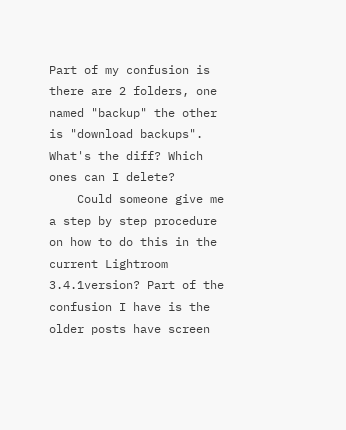Part of my confusion is there are 2 folders, one named "backup" the other is "download backups". What's the diff? Which ones can I delete?
    Could someone give me a step by step procedure on how to do this in the current Lightroom 3.4.1version? Part of the confusion I have is the older posts have screen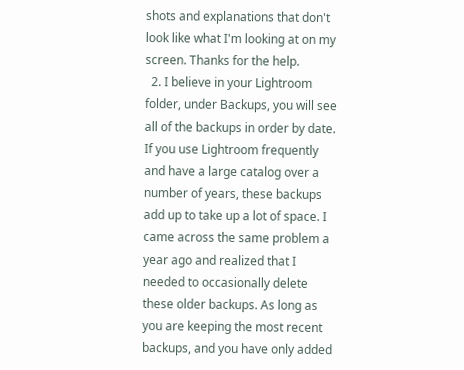shots and explanations that don't look like what I'm looking at on my screen. Thanks for the help.
  2. I believe in your Lightroom folder, under Backups, you will see all of the backups in order by date. If you use Lightroom frequently and have a large catalog over a number of years, these backups add up to take up a lot of space. I came across the same problem a year ago and realized that I needed to occasionally delete these older backups. As long as you are keeping the most recent backups, and you have only added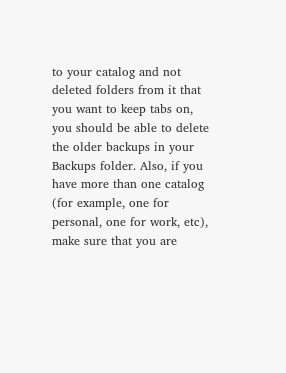to your catalog and not deleted folders from it that you want to keep tabs on, you should be able to delete the older backups in your Backups folder. Also, if you have more than one catalog (for example, one for personal, one for work, etc), make sure that you are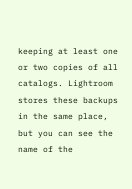keeping at least one or two copies of all catalogs. Lightroom stores these backups in the same place, but you can see the name of the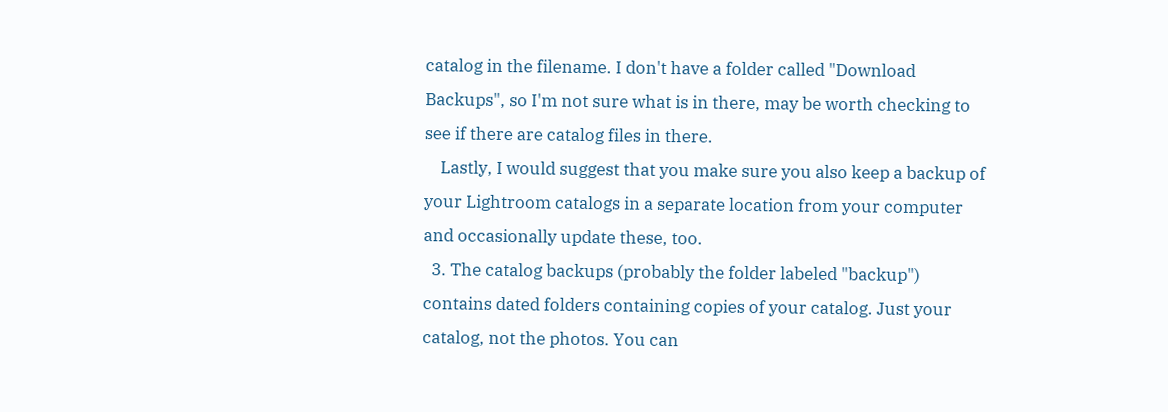catalog in the filename. I don't have a folder called "Download Backups", so I'm not sure what is in there, may be worth checking to see if there are catalog files in there.
    Lastly, I would suggest that you make sure you also keep a backup of your Lightroom catalogs in a separate location from your computer and occasionally update these, too.
  3. The catalog backups (probably the folder labeled "backup") contains dated folders containing copies of your catalog. Just your catalog, not the photos. You can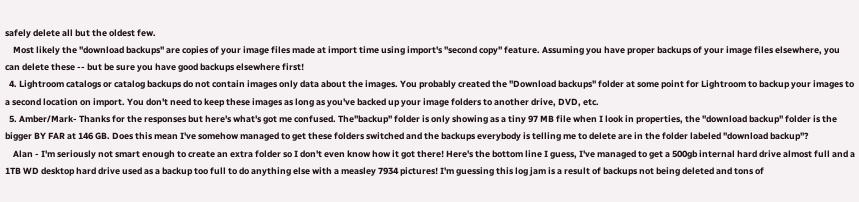safely delete all but the oldest few.
    Most likely the "download backups" are copies of your image files made at import time using import's "second copy" feature. Assuming you have proper backups of your image files elsewhere, you can delete these -- but be sure you have good backups elsewhere first!
  4. Lightroom catalogs or catalog backups do not contain images only data about the images. You probably created the "Download backups" folder at some point for Lightroom to backup your images to a second location on import. You don't need to keep these images as long as you've backed up your image folders to another drive, DVD, etc.
  5. Amber/Mark- Thanks for the responses but here's what's got me confused. The"backup" folder is only showing as a tiny 97 MB file when I look in properties, the "download backup" folder is the bigger BY FAR at 146 GB. Does this mean I've somehow managed to get these folders switched and the backups everybody is telling me to delete are in the folder labeled "download backup"?
    Alan - I'm seriously not smart enough to create an extra folder so I don't even know how it got there! Here's the bottom line I guess, I've managed to get a 500gb internal hard drive almost full and a 1TB WD desktop hard drive used as a backup too full to do anything else with a measley 7934 pictures! I'm guessing this log jam is a result of backups not being deleted and tons of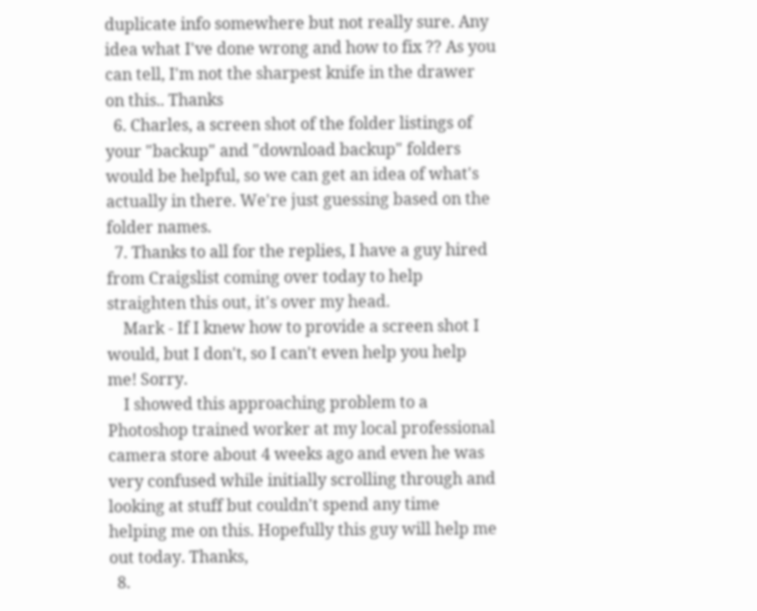duplicate info somewhere but not really sure. Any idea what I've done wrong and how to fix ?? As you can tell, I'm not the sharpest knife in the drawer on this.. Thanks
  6. Charles, a screen shot of the folder listings of your "backup" and "download backup" folders would be helpful, so we can get an idea of what's actually in there. We're just guessing based on the folder names.
  7. Thanks to all for the replies, I have a guy hired from Craigslist coming over today to help straighten this out, it's over my head.
    Mark - If I knew how to provide a screen shot I would, but I don't, so I can't even help you help me! Sorry.
    I showed this approaching problem to a Photoshop trained worker at my local professional camera store about 4 weeks ago and even he was very confused while initially scrolling through and looking at stuff but couldn't spend any time helping me on this. Hopefully this guy will help me out today. Thanks,
  8.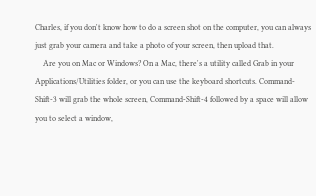Charles, if you don't know how to do a screen shot on the computer, you can always just grab your camera and take a photo of your screen, then upload that.
    Are you on Mac or Windows? On a Mac, there's a utility called Grab in your Applications/Utilities folder, or you can use the keyboard shortcuts. Command-Shift-3 will grab the whole screen, Command-Shift-4 followed by a space will allow you to select a window,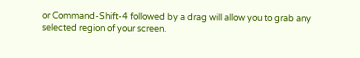or Command-Shift-4 followed by a drag will allow you to grab any selected region of your screen.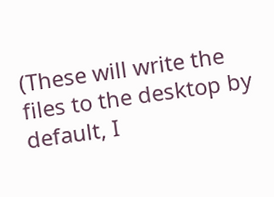(These will write the files to the desktop by default, I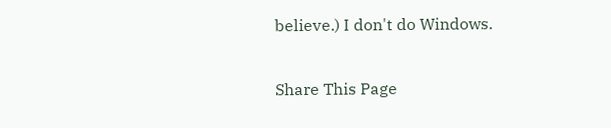believe.) I don't do Windows.

Share This Page